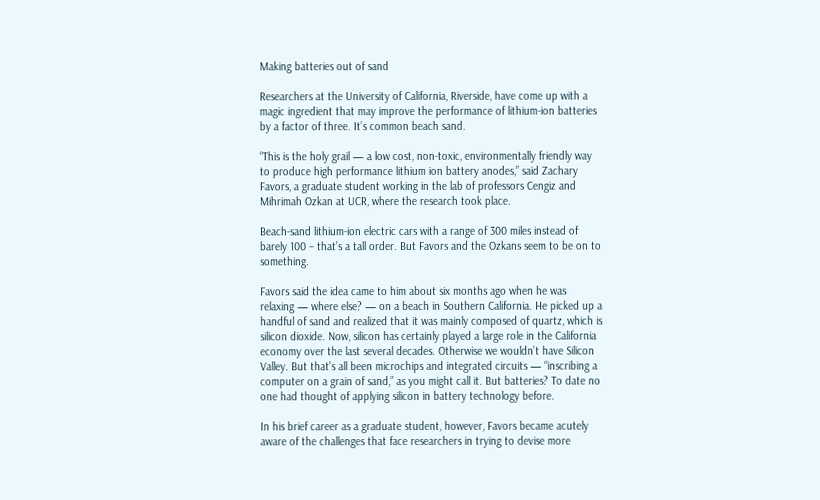Making batteries out of sand

Researchers at the University of California, Riverside, have come up with a magic ingredient that may improve the performance of lithium-ion batteries by a factor of three. It’s common beach sand.

“This is the holy grail — a low cost, non-toxic, environmentally friendly way to produce high performance lithium ion battery anodes,” said Zachary Favors, a graduate student working in the lab of professors Cengiz and Mihrimah Ozkan at UCR, where the research took place.

Beach-sand lithium-ion electric cars with a range of 300 miles instead of barely 100 – that’s a tall order. But Favors and the Ozkans seem to be on to something.

Favors said the idea came to him about six months ago when he was relaxing — where else? — on a beach in Southern California. He picked up a handful of sand and realized that it was mainly composed of quartz, which is silicon dioxide. Now, silicon has certainly played a large role in the California economy over the last several decades. Otherwise we wouldn’t have Silicon Valley. But that’s all been microchips and integrated circuits — “inscribing a computer on a grain of sand,” as you might call it. But batteries? To date no one had thought of applying silicon in battery technology before.

In his brief career as a graduate student, however, Favors became acutely aware of the challenges that face researchers in trying to devise more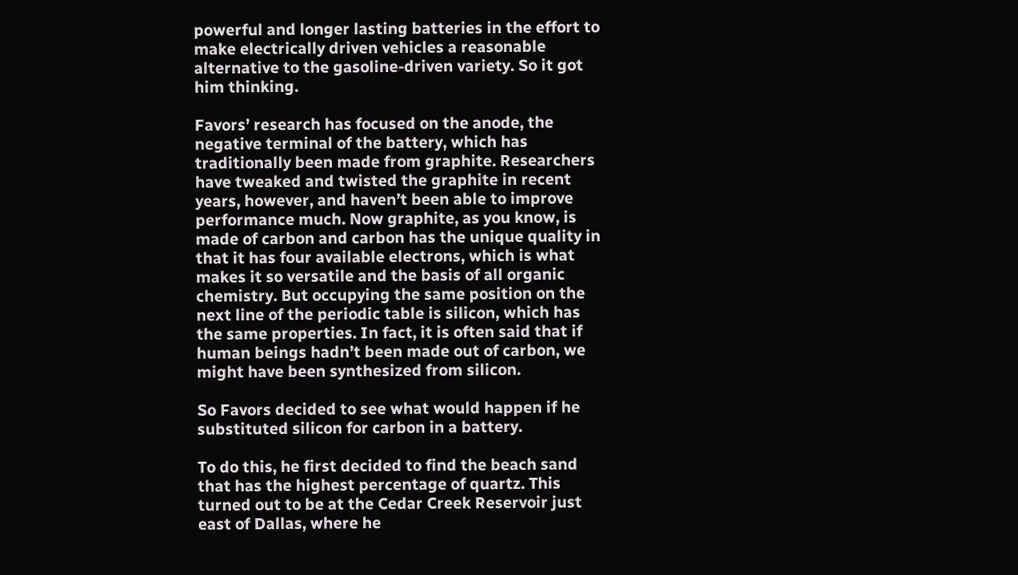powerful and longer lasting batteries in the effort to make electrically driven vehicles a reasonable alternative to the gasoline-driven variety. So it got him thinking.

Favors’ research has focused on the anode, the negative terminal of the battery, which has traditionally been made from graphite. Researchers have tweaked and twisted the graphite in recent years, however, and haven’t been able to improve performance much. Now graphite, as you know, is made of carbon and carbon has the unique quality in that it has four available electrons, which is what makes it so versatile and the basis of all organic chemistry. But occupying the same position on the next line of the periodic table is silicon, which has the same properties. In fact, it is often said that if human beings hadn’t been made out of carbon, we might have been synthesized from silicon.

So Favors decided to see what would happen if he substituted silicon for carbon in a battery.

To do this, he first decided to find the beach sand that has the highest percentage of quartz. This turned out to be at the Cedar Creek Reservoir just east of Dallas, where he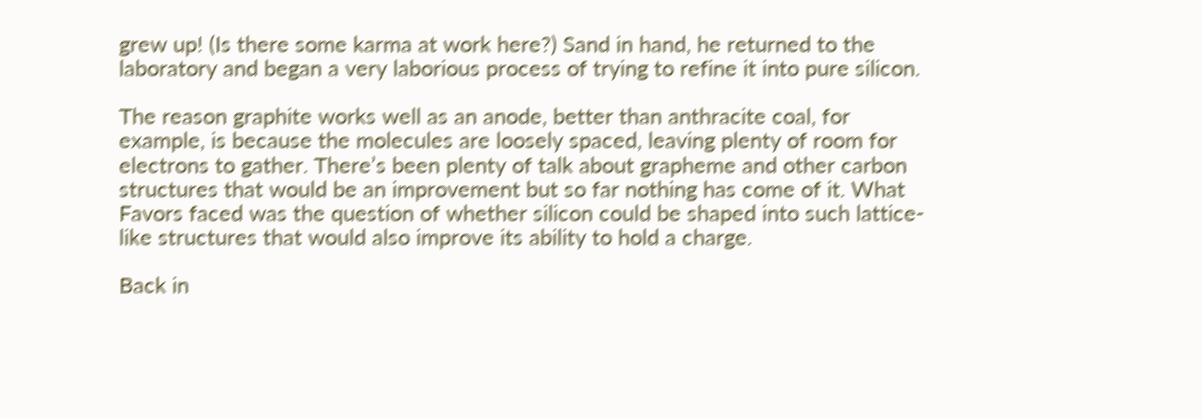grew up! (Is there some karma at work here?) Sand in hand, he returned to the laboratory and began a very laborious process of trying to refine it into pure silicon.

The reason graphite works well as an anode, better than anthracite coal, for example, is because the molecules are loosely spaced, leaving plenty of room for electrons to gather. There’s been plenty of talk about grapheme and other carbon structures that would be an improvement but so far nothing has come of it. What Favors faced was the question of whether silicon could be shaped into such lattice-like structures that would also improve its ability to hold a charge.

Back in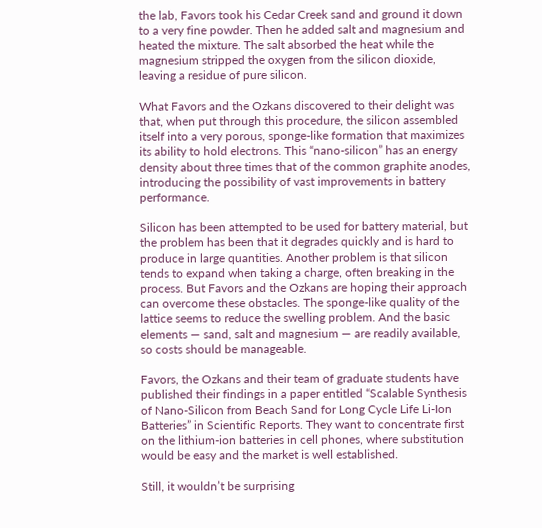the lab, Favors took his Cedar Creek sand and ground it down to a very fine powder. Then he added salt and magnesium and heated the mixture. The salt absorbed the heat while the magnesium stripped the oxygen from the silicon dioxide, leaving a residue of pure silicon.

What Favors and the Ozkans discovered to their delight was that, when put through this procedure, the silicon assembled itself into a very porous, sponge-like formation that maximizes its ability to hold electrons. This “nano-silicon” has an energy density about three times that of the common graphite anodes, introducing the possibility of vast improvements in battery performance.

Silicon has been attempted to be used for battery material, but the problem has been that it degrades quickly and is hard to produce in large quantities. Another problem is that silicon tends to expand when taking a charge, often breaking in the process. But Favors and the Ozkans are hoping their approach can overcome these obstacles. The sponge-like quality of the lattice seems to reduce the swelling problem. And the basic elements — sand, salt and magnesium — are readily available, so costs should be manageable.

Favors, the Ozkans and their team of graduate students have published their findings in a paper entitled “Scalable Synthesis of Nano-Silicon from Beach Sand for Long Cycle Life Li-Ion Batteries” in Scientific Reports. They want to concentrate first on the lithium-ion batteries in cell phones, where substitution would be easy and the market is well established.

Still, it wouldn’t be surprising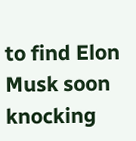to find Elon Musk soon knocking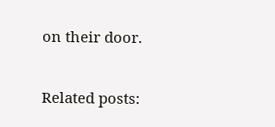on their door.

Related posts: